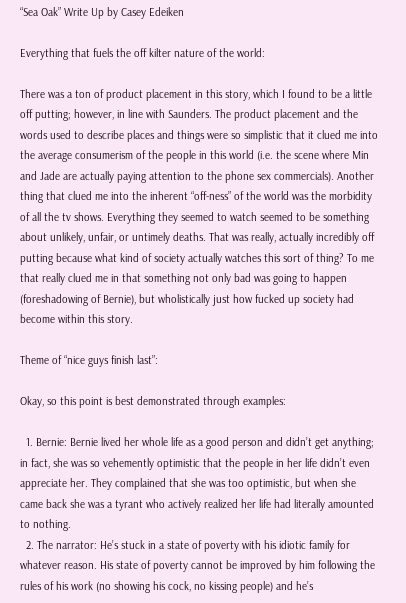“Sea Oak” Write Up by Casey Edeiken

Everything that fuels the off kilter nature of the world:

There was a ton of product placement in this story, which I found to be a little off putting; however, in line with Saunders. The product placement and the words used to describe places and things were so simplistic that it clued me into the average consumerism of the people in this world (i.e. the scene where Min and Jade are actually paying attention to the phone sex commercials). Another thing that clued me into the inherent “off-ness” of the world was the morbidity of all the tv shows. Everything they seemed to watch seemed to be something about unlikely, unfair, or untimely deaths. That was really, actually incredibly off putting because what kind of society actually watches this sort of thing? To me that really clued me in that something not only bad was going to happen (foreshadowing of Bernie), but wholistically just how fucked up society had become within this story.

Theme of “nice guys finish last”:

Okay, so this point is best demonstrated through examples:

  1. Bernie: Bernie lived her whole life as a good person and didn’t get anything; in fact, she was so vehemently optimistic that the people in her life didn’t even appreciate her. They complained that she was too optimistic, but when she came back she was a tyrant who actively realized her life had literally amounted to nothing.
  2. The narrator: He’s stuck in a state of poverty with his idiotic family for whatever reason. His state of poverty cannot be improved by him following the rules of his work (no showing his cock, no kissing people) and he’s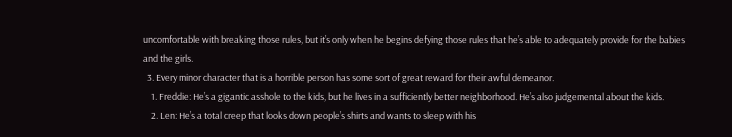uncomfortable with breaking those rules, but it’s only when he begins defying those rules that he’s able to adequately provide for the babies and the girls.
  3. Every minor character that is a horrible person has some sort of great reward for their awful demeanor.
    1. Freddie: He’s a gigantic asshole to the kids, but he lives in a sufficiently better neighborhood. He’s also judgemental about the kids.
    2. Len: He’s a total creep that looks down people’s shirts and wants to sleep with his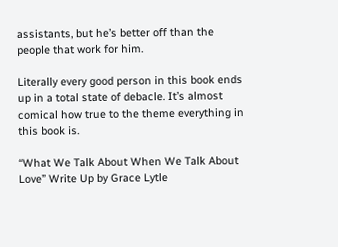assistants, but he’s better off than the people that work for him.

Literally every good person in this book ends up in a total state of debacle. It’s almost comical how true to the theme everything in this book is.

“What We Talk About When We Talk About Love” Write Up by Grace Lytle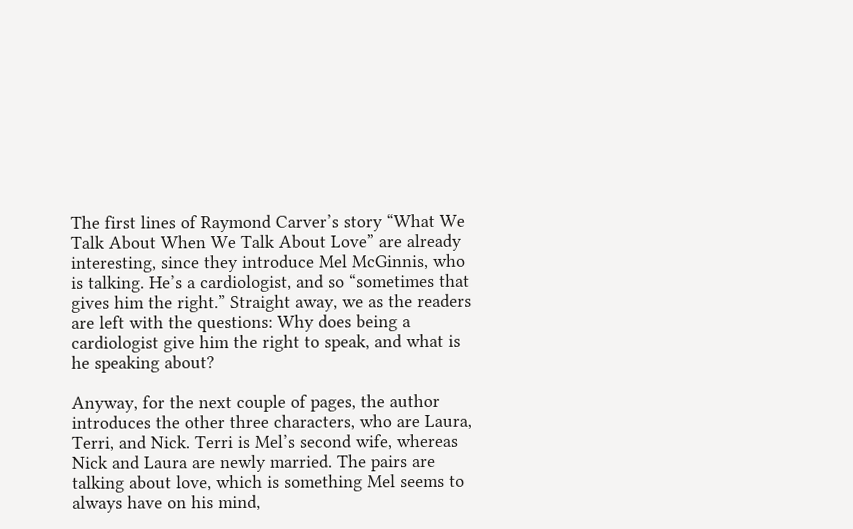The first lines of Raymond Carver’s story “What We Talk About When We Talk About Love” are already interesting, since they introduce Mel McGinnis, who is talking. He’s a cardiologist, and so “sometimes that gives him the right.” Straight away, we as the readers are left with the questions: Why does being a cardiologist give him the right to speak, and what is he speaking about?

Anyway, for the next couple of pages, the author introduces the other three characters, who are Laura, Terri, and Nick. Terri is Mel’s second wife, whereas Nick and Laura are newly married. The pairs are talking about love, which is something Mel seems to always have on his mind,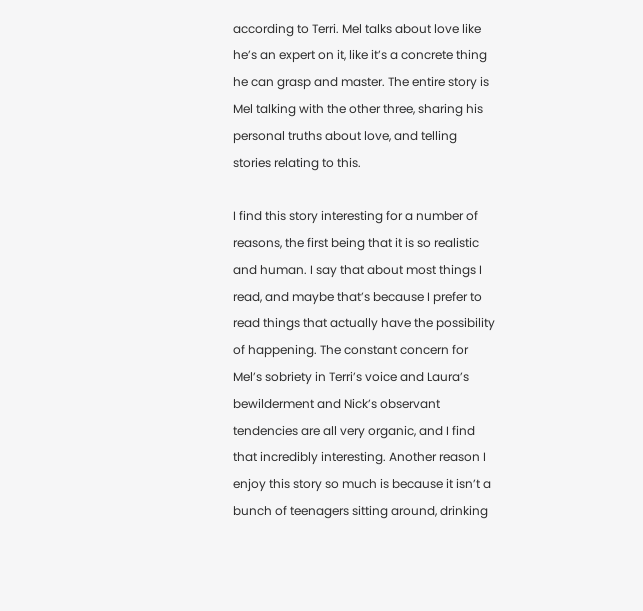according to Terri. Mel talks about love like he’s an expert on it, like it’s a concrete thing he can grasp and master. The entire story is Mel talking with the other three, sharing his personal truths about love, and telling stories relating to this.

I find this story interesting for a number of reasons, the first being that it is so realistic and human. I say that about most things I read, and maybe that’s because I prefer to read things that actually have the possibility of happening. The constant concern for Mel’s sobriety in Terri’s voice and Laura’s bewilderment and Nick’s observant tendencies are all very organic, and I find that incredibly interesting. Another reason I enjoy this story so much is because it isn’t a bunch of teenagers sitting around, drinking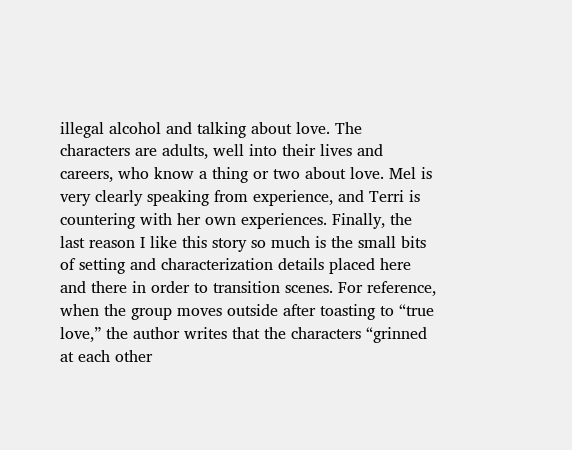illegal alcohol and talking about love. The characters are adults, well into their lives and careers, who know a thing or two about love. Mel is very clearly speaking from experience, and Terri is countering with her own experiences. Finally, the last reason I like this story so much is the small bits of setting and characterization details placed here and there in order to transition scenes. For reference, when the group moves outside after toasting to “true love,” the author writes that the characters “grinned at each other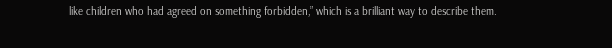like children who had agreed on something forbidden,” which is a brilliant way to describe them.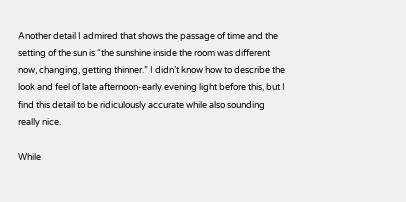Another detail I admired that shows the passage of time and the setting of the sun is “the sunshine inside the room was different now, changing, getting thinner.” I didn’t know how to describe the look and feel of late afternoon-early evening light before this, but I find this detail to be ridiculously accurate while also sounding really nice.

While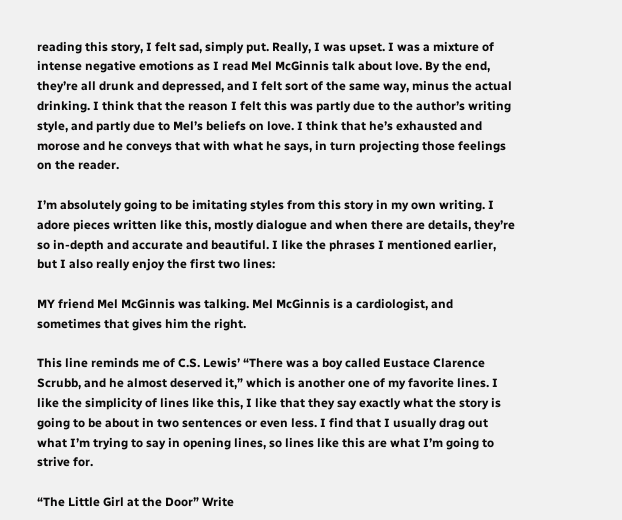reading this story, I felt sad, simply put. Really, I was upset. I was a mixture of intense negative emotions as I read Mel McGinnis talk about love. By the end, they’re all drunk and depressed, and I felt sort of the same way, minus the actual drinking. I think that the reason I felt this was partly due to the author’s writing style, and partly due to Mel’s beliefs on love. I think that he’s exhausted and morose and he conveys that with what he says, in turn projecting those feelings on the reader.

I’m absolutely going to be imitating styles from this story in my own writing. I adore pieces written like this, mostly dialogue and when there are details, they’re so in-depth and accurate and beautiful. I like the phrases I mentioned earlier, but I also really enjoy the first two lines:

MY friend Mel McGinnis was talking. Mel McGinnis is a cardiologist, and sometimes that gives him the right.

This line reminds me of C.S. Lewis’ “There was a boy called Eustace Clarence Scrubb, and he almost deserved it,” which is another one of my favorite lines. I like the simplicity of lines like this, I like that they say exactly what the story is going to be about in two sentences or even less. I find that I usually drag out what I’m trying to say in opening lines, so lines like this are what I’m going to strive for.

“The Little Girl at the Door” Write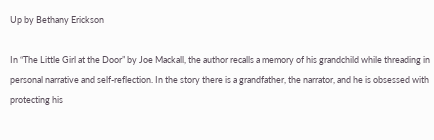Up by Bethany Erickson

In “The Little Girl at the Door” by Joe Mackall, the author recalls a memory of his grandchild while threading in personal narrative and self-reflection. In the story there is a grandfather, the narrator, and he is obsessed with protecting his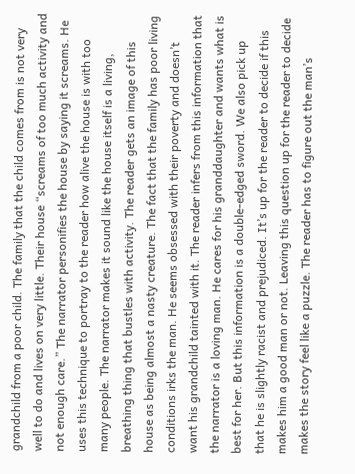grandchild from a poor child. The family that the child comes from is not very well to do and lives on very little. Their house “screams of too much activity and not enough care.” The narrator personifies the house by saying it screams. He uses this technique to portray to the reader how alive the house is with too many people. The narrator makes it sound like the house itself is a living, breathing thing that bustles with activity. The reader gets an image of this house as being almost a nasty creature. The fact that the family has poor living conditions irks the man. He seems obsessed with their poverty and doesn’t want his grandchild tainted with it. The reader infers from this information that the narrator is a loving man. He cares for his granddaughter and wants what is best for her. But this information is a double-edged sword. We also pick up that he is slightly racist and prejudiced. It’s up for the reader to decide if this makes him a good man or not. Leaving this question up for the reader to decide makes the story feel like a puzzle. The reader has to figure out the man’s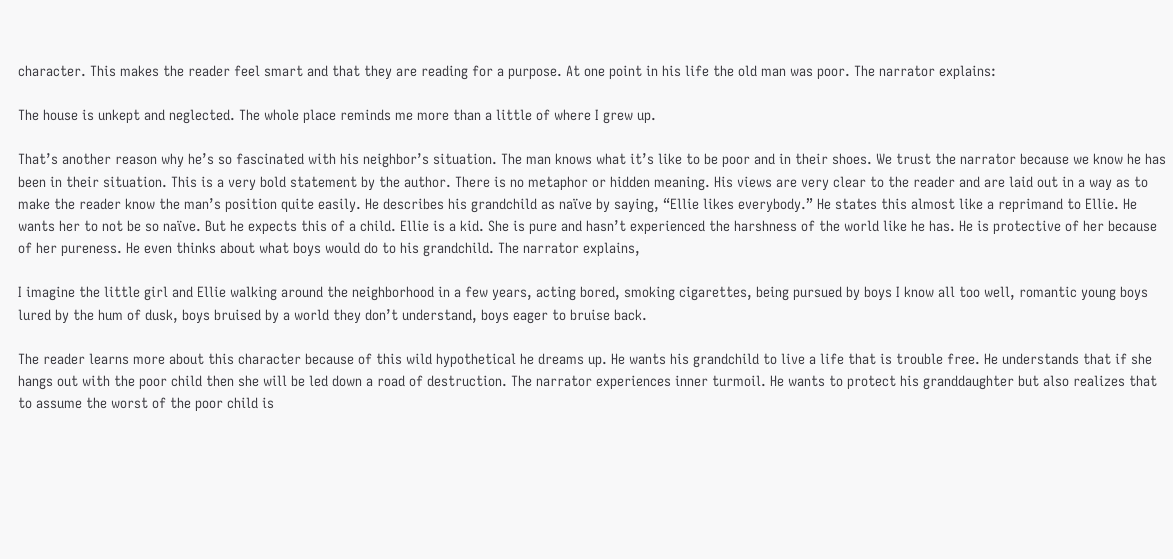character. This makes the reader feel smart and that they are reading for a purpose. At one point in his life the old man was poor. The narrator explains:

The house is unkept and neglected. The whole place reminds me more than a little of where I grew up.

That’s another reason why he’s so fascinated with his neighbor’s situation. The man knows what it’s like to be poor and in their shoes. We trust the narrator because we know he has been in their situation. This is a very bold statement by the author. There is no metaphor or hidden meaning. His views are very clear to the reader and are laid out in a way as to make the reader know the man’s position quite easily. He describes his grandchild as naïve by saying, “Ellie likes everybody.” He states this almost like a reprimand to Ellie. He wants her to not be so naïve. But he expects this of a child. Ellie is a kid. She is pure and hasn’t experienced the harshness of the world like he has. He is protective of her because of her pureness. He even thinks about what boys would do to his grandchild. The narrator explains,

I imagine the little girl and Ellie walking around the neighborhood in a few years, acting bored, smoking cigarettes, being pursued by boys I know all too well, romantic young boys lured by the hum of dusk, boys bruised by a world they don’t understand, boys eager to bruise back.

The reader learns more about this character because of this wild hypothetical he dreams up. He wants his grandchild to live a life that is trouble free. He understands that if she hangs out with the poor child then she will be led down a road of destruction. The narrator experiences inner turmoil. He wants to protect his granddaughter but also realizes that to assume the worst of the poor child is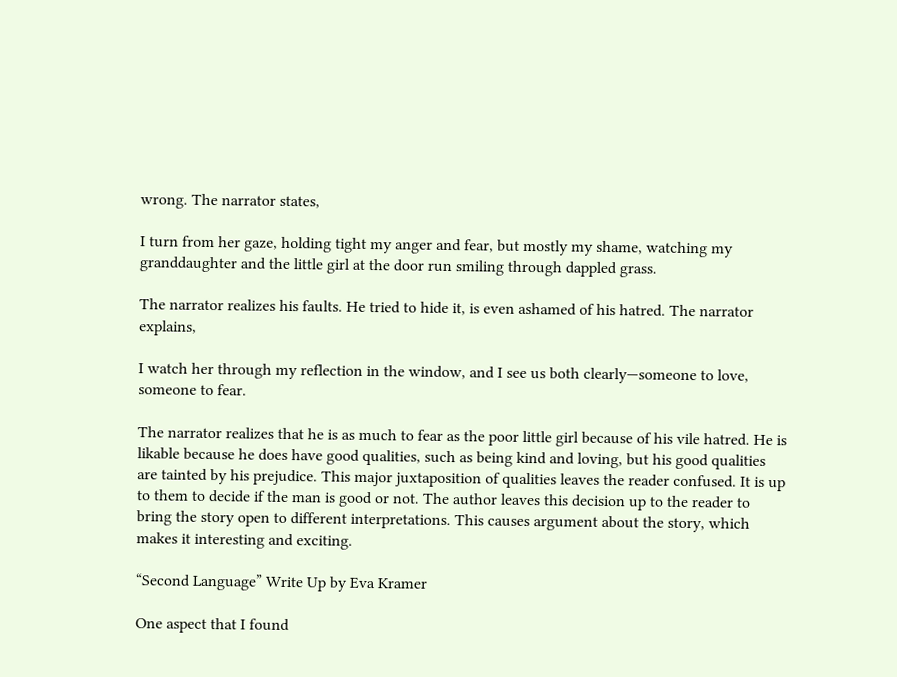wrong. The narrator states,

I turn from her gaze, holding tight my anger and fear, but mostly my shame, watching my granddaughter and the little girl at the door run smiling through dappled grass.

The narrator realizes his faults. He tried to hide it, is even ashamed of his hatred. The narrator explains,

I watch her through my reflection in the window, and I see us both clearly—someone to love, someone to fear.

The narrator realizes that he is as much to fear as the poor little girl because of his vile hatred. He is likable because he does have good qualities, such as being kind and loving, but his good qualities are tainted by his prejudice. This major juxtaposition of qualities leaves the reader confused. It is up to them to decide if the man is good or not. The author leaves this decision up to the reader to bring the story open to different interpretations. This causes argument about the story, which makes it interesting and exciting.

“Second Language” Write Up by Eva Kramer

One aspect that I found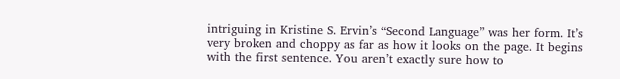intriguing in Kristine S. Ervin’s “Second Language” was her form. It’s very broken and choppy as far as how it looks on the page. It begins with the first sentence. You aren’t exactly sure how to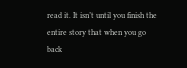read it. It isn’t until you finish the entire story that when you go back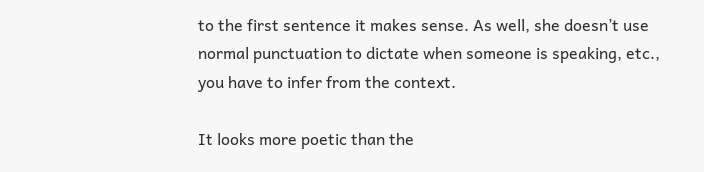to the first sentence it makes sense. As well, she doesn’t use normal punctuation to dictate when someone is speaking, etc., you have to infer from the context.

It looks more poetic than the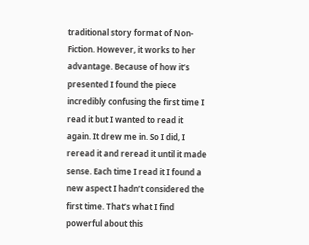traditional story format of Non-Fiction. However, it works to her advantage. Because of how it’s presented I found the piece incredibly confusing the first time I read it but I wanted to read it again. It drew me in. So I did, I reread it and reread it until it made sense. Each time I read it I found a new aspect I hadn’t considered the first time. That’s what I find powerful about this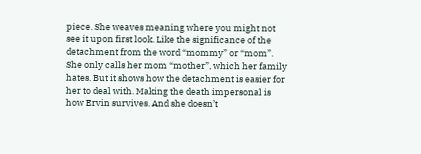piece. She weaves meaning where you might not see it upon first look. Like the significance of the detachment from the word “mommy” or “mom”. She only calls her mom “mother”, which her family hates. But it shows how the detachment is easier for her to deal with. Making the death impersonal is how Ervin survives. And she doesn’t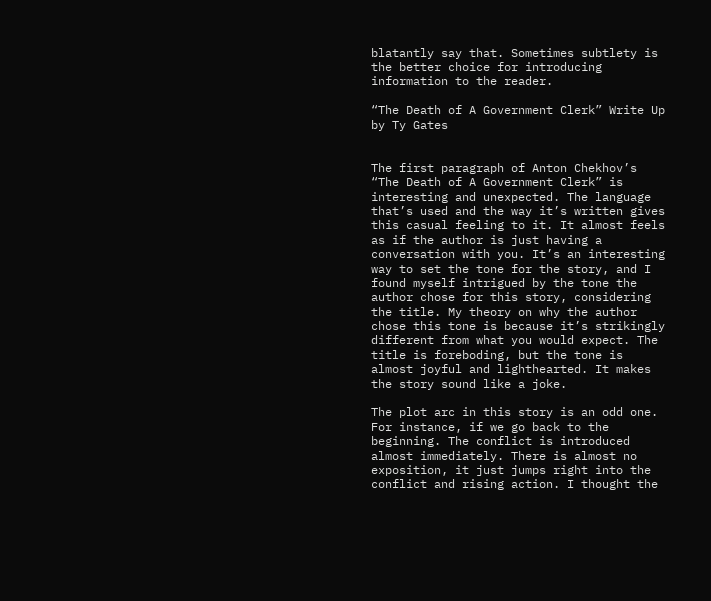blatantly say that. Sometimes subtlety is the better choice for introducing information to the reader.

“The Death of A Government Clerk” Write Up by Ty Gates


The first paragraph of Anton Chekhov’s “The Death of A Government Clerk” is interesting and unexpected. The language that’s used and the way it’s written gives this casual feeling to it. It almost feels as if the author is just having a conversation with you. It’s an interesting way to set the tone for the story, and I found myself intrigued by the tone the author chose for this story, considering the title. My theory on why the author chose this tone is because it’s strikingly different from what you would expect. The title is foreboding, but the tone is almost joyful and lighthearted. It makes the story sound like a joke.

The plot arc in this story is an odd one. For instance, if we go back to the beginning. The conflict is introduced almost immediately. There is almost no exposition, it just jumps right into the conflict and rising action. I thought the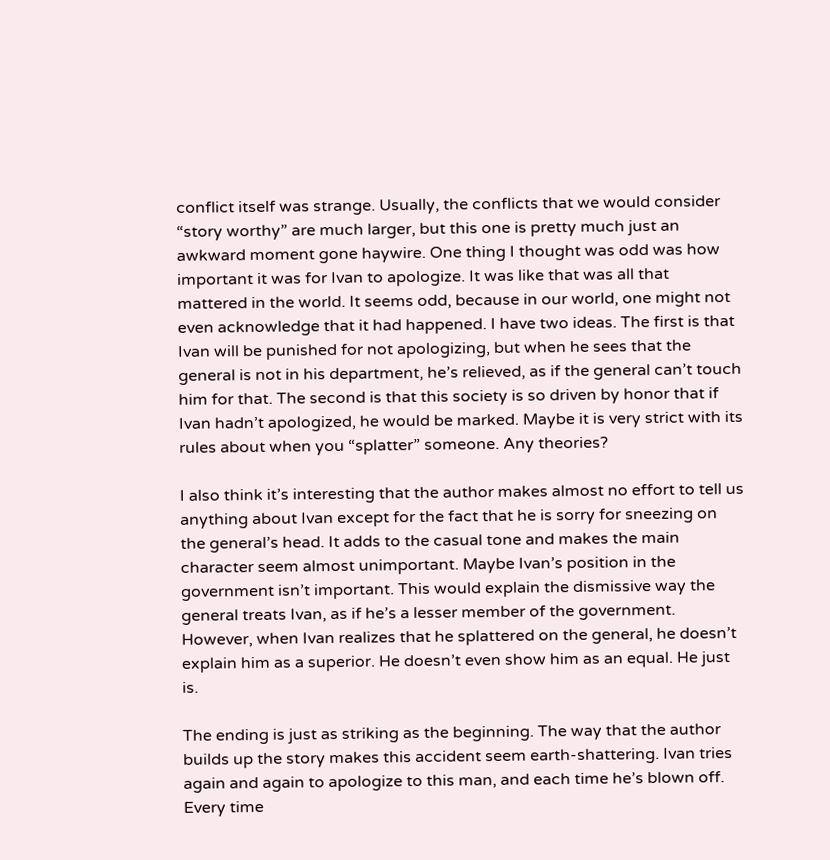conflict itself was strange. Usually, the conflicts that we would consider “story worthy” are much larger, but this one is pretty much just an awkward moment gone haywire. One thing I thought was odd was how important it was for Ivan to apologize. It was like that was all that mattered in the world. It seems odd, because in our world, one might not even acknowledge that it had happened. I have two ideas. The first is that Ivan will be punished for not apologizing, but when he sees that the general is not in his department, he’s relieved, as if the general can’t touch him for that. The second is that this society is so driven by honor that if Ivan hadn’t apologized, he would be marked. Maybe it is very strict with its rules about when you “splatter” someone. Any theories?

I also think it’s interesting that the author makes almost no effort to tell us anything about Ivan except for the fact that he is sorry for sneezing on the general’s head. It adds to the casual tone and makes the main character seem almost unimportant. Maybe Ivan’s position in the government isn’t important. This would explain the dismissive way the general treats Ivan, as if he’s a lesser member of the government. However, when Ivan realizes that he splattered on the general, he doesn’t explain him as a superior. He doesn’t even show him as an equal. He just is.

The ending is just as striking as the beginning. The way that the author builds up the story makes this accident seem earth-shattering. Ivan tries again and again to apologize to this man, and each time he’s blown off. Every time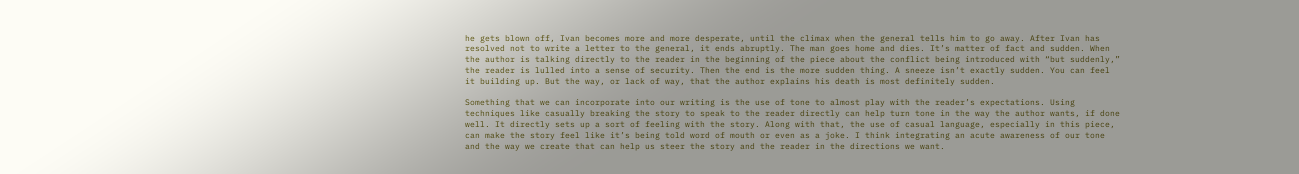he gets blown off, Ivan becomes more and more desperate, until the climax when the general tells him to go away. After Ivan has resolved not to write a letter to the general, it ends abruptly. The man goes home and dies. It’s matter of fact and sudden. When the author is talking directly to the reader in the beginning of the piece about the conflict being introduced with “but suddenly,” the reader is lulled into a sense of security. Then the end is the more sudden thing. A sneeze isn’t exactly sudden. You can feel it building up. But the way, or lack of way, that the author explains his death is most definitely sudden.

Something that we can incorporate into our writing is the use of tone to almost play with the reader’s expectations. Using techniques like casually breaking the story to speak to the reader directly can help turn tone in the way the author wants, if done well. It directly sets up a sort of feeling with the story. Along with that, the use of casual language, especially in this piece, can make the story feel like it’s being told word of mouth or even as a joke. I think integrating an acute awareness of our tone and the way we create that can help us steer the story and the reader in the directions we want.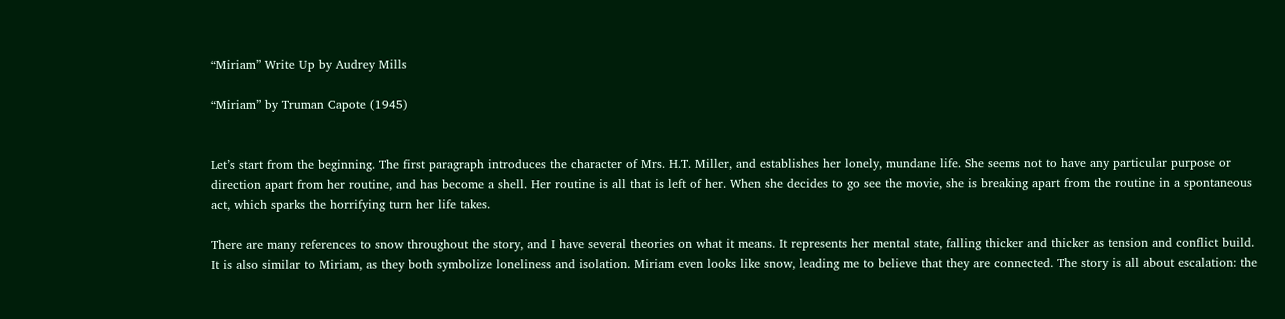“Miriam” Write Up by Audrey Mills

“Miriam” by Truman Capote (1945)


Let’s start from the beginning. The first paragraph introduces the character of Mrs. H.T. Miller, and establishes her lonely, mundane life. She seems not to have any particular purpose or direction apart from her routine, and has become a shell. Her routine is all that is left of her. When she decides to go see the movie, she is breaking apart from the routine in a spontaneous act, which sparks the horrifying turn her life takes.

There are many references to snow throughout the story, and I have several theories on what it means. It represents her mental state, falling thicker and thicker as tension and conflict build. It is also similar to Miriam, as they both symbolize loneliness and isolation. Miriam even looks like snow, leading me to believe that they are connected. The story is all about escalation: the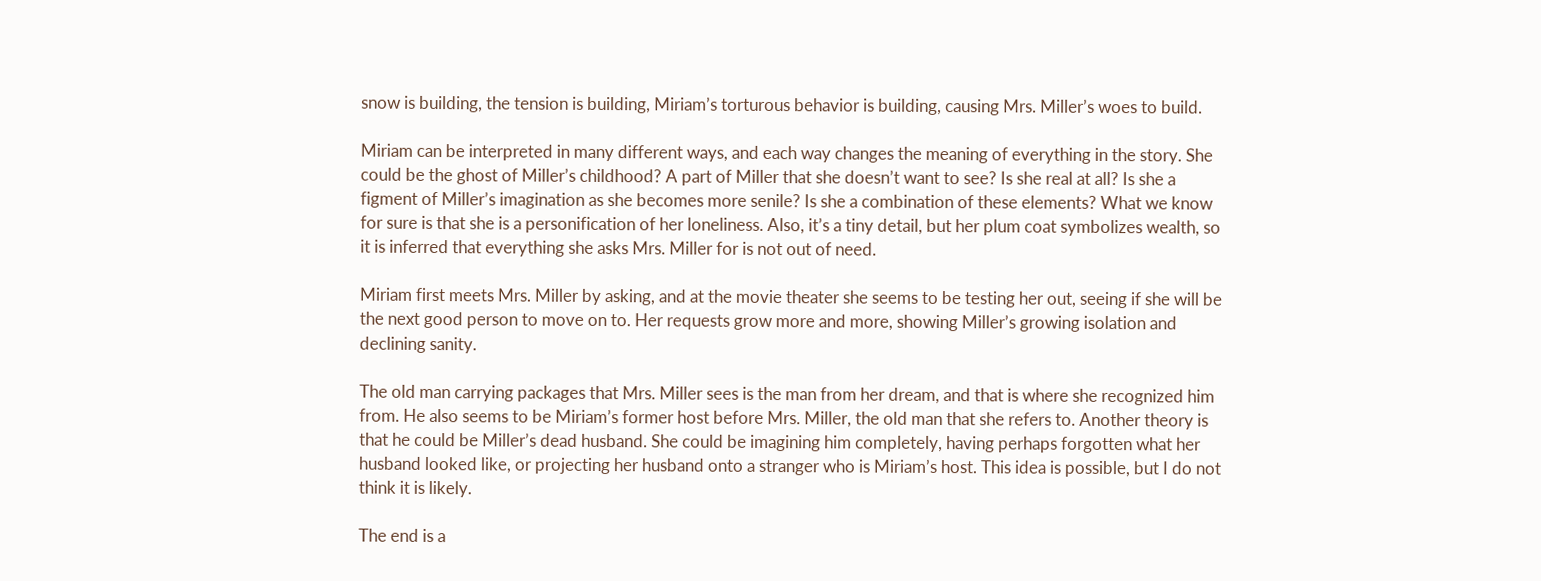snow is building, the tension is building, Miriam’s torturous behavior is building, causing Mrs. Miller’s woes to build.

Miriam can be interpreted in many different ways, and each way changes the meaning of everything in the story. She could be the ghost of Miller’s childhood? A part of Miller that she doesn’t want to see? Is she real at all? Is she a figment of Miller’s imagination as she becomes more senile? Is she a combination of these elements? What we know for sure is that she is a personification of her loneliness. Also, it’s a tiny detail, but her plum coat symbolizes wealth, so it is inferred that everything she asks Mrs. Miller for is not out of need.

Miriam first meets Mrs. Miller by asking, and at the movie theater she seems to be testing her out, seeing if she will be the next good person to move on to. Her requests grow more and more, showing Miller’s growing isolation and declining sanity.

The old man carrying packages that Mrs. Miller sees is the man from her dream, and that is where she recognized him from. He also seems to be Miriam’s former host before Mrs. Miller, the old man that she refers to. Another theory is that he could be Miller’s dead husband. She could be imagining him completely, having perhaps forgotten what her husband looked like, or projecting her husband onto a stranger who is Miriam’s host. This idea is possible, but I do not think it is likely.

The end is a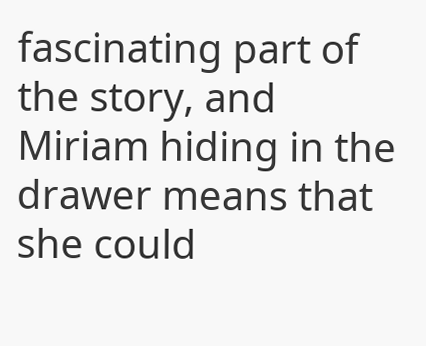fascinating part of the story, and Miriam hiding in the drawer means that she could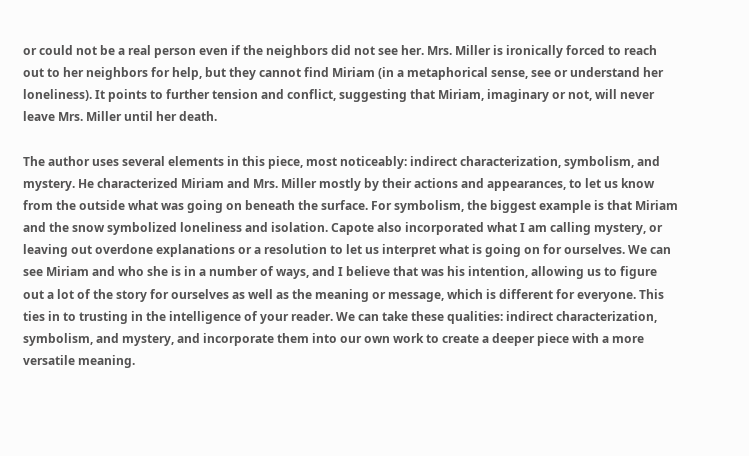or could not be a real person even if the neighbors did not see her. Mrs. Miller is ironically forced to reach out to her neighbors for help, but they cannot find Miriam (in a metaphorical sense, see or understand her loneliness). It points to further tension and conflict, suggesting that Miriam, imaginary or not, will never leave Mrs. Miller until her death.

The author uses several elements in this piece, most noticeably: indirect characterization, symbolism, and mystery. He characterized Miriam and Mrs. Miller mostly by their actions and appearances, to let us know from the outside what was going on beneath the surface. For symbolism, the biggest example is that Miriam and the snow symbolized loneliness and isolation. Capote also incorporated what I am calling mystery, or leaving out overdone explanations or a resolution to let us interpret what is going on for ourselves. We can see Miriam and who she is in a number of ways, and I believe that was his intention, allowing us to figure out a lot of the story for ourselves as well as the meaning or message, which is different for everyone. This ties in to trusting in the intelligence of your reader. We can take these qualities: indirect characterization, symbolism, and mystery, and incorporate them into our own work to create a deeper piece with a more versatile meaning.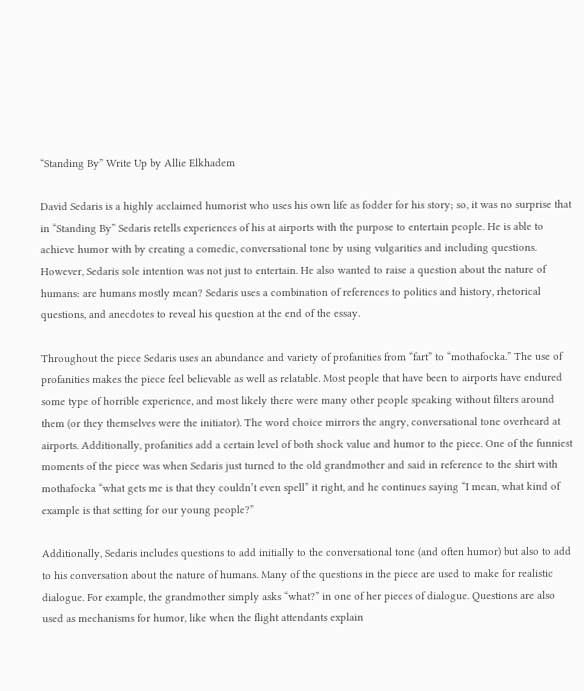“Standing By” Write Up by Allie Elkhadem

David Sedaris is a highly acclaimed humorist who uses his own life as fodder for his story; so, it was no surprise that in “Standing By” Sedaris retells experiences of his at airports with the purpose to entertain people. He is able to achieve humor with by creating a comedic, conversational tone by using vulgarities and including questions. However, Sedaris sole intention was not just to entertain. He also wanted to raise a question about the nature of humans: are humans mostly mean? Sedaris uses a combination of references to politics and history, rhetorical questions, and anecdotes to reveal his question at the end of the essay.

Throughout the piece Sedaris uses an abundance and variety of profanities from “fart” to “mothafocka.” The use of profanities makes the piece feel believable as well as relatable. Most people that have been to airports have endured some type of horrible experience, and most likely there were many other people speaking without filters around them (or they themselves were the initiator). The word choice mirrors the angry, conversational tone overheard at airports. Additionally, profanities add a certain level of both shock value and humor to the piece. One of the funniest moments of the piece was when Sedaris just turned to the old grandmother and said in reference to the shirt with mothafocka “what gets me is that they couldn’t even spell” it right, and he continues saying “I mean, what kind of example is that setting for our young people?”

Additionally, Sedaris includes questions to add initially to the conversational tone (and often humor) but also to add to his conversation about the nature of humans. Many of the questions in the piece are used to make for realistic dialogue. For example, the grandmother simply asks “what?” in one of her pieces of dialogue. Questions are also used as mechanisms for humor, like when the flight attendants explain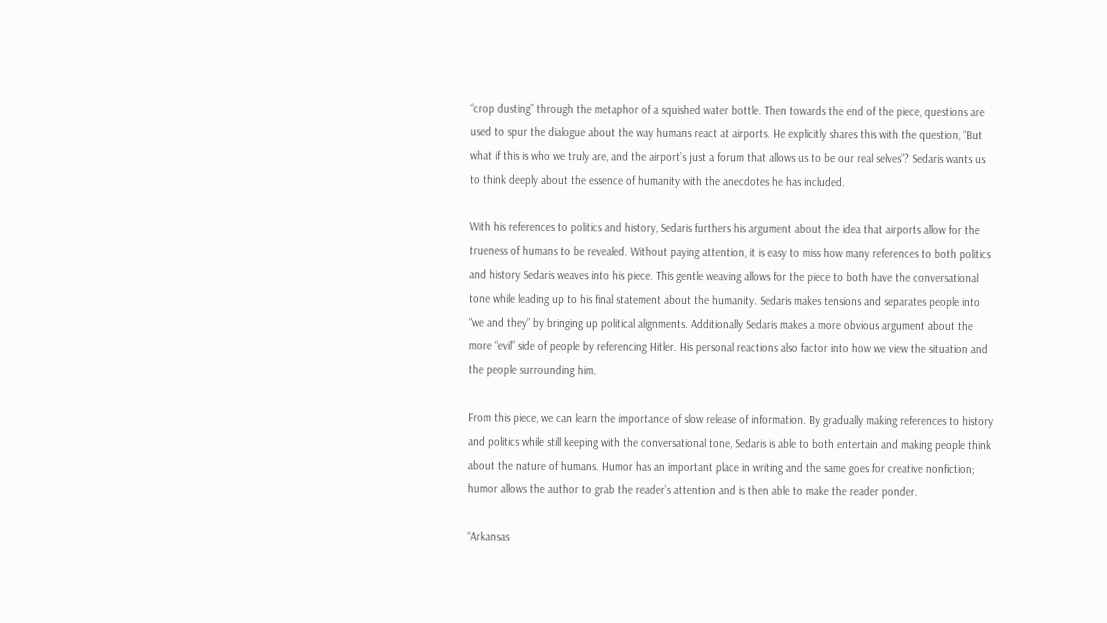“crop dusting” through the metaphor of a squished water bottle. Then towards the end of the piece, questions are used to spur the dialogue about the way humans react at airports. He explicitly shares this with the question, “But what if this is who we truly are, and the airport’s just a forum that allows us to be our real selves”? Sedaris wants us to think deeply about the essence of humanity with the anecdotes he has included.

With his references to politics and history, Sedaris furthers his argument about the idea that airports allow for the trueness of humans to be revealed. Without paying attention, it is easy to miss how many references to both politics and history Sedaris weaves into his piece. This gentle weaving allows for the piece to both have the conversational tone while leading up to his final statement about the humanity. Sedaris makes tensions and separates people into “we and they” by bringing up political alignments. Additionally Sedaris makes a more obvious argument about the more “evil” side of people by referencing Hitler. His personal reactions also factor into how we view the situation and the people surrounding him.

From this piece, we can learn the importance of slow release of information. By gradually making references to history and politics while still keeping with the conversational tone, Sedaris is able to both entertain and making people think about the nature of humans. Humor has an important place in writing and the same goes for creative nonfiction; humor allows the author to grab the reader’s attention and is then able to make the reader ponder.

“Arkansas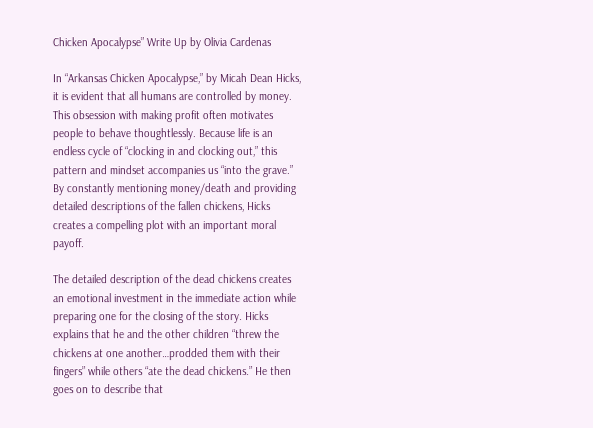Chicken Apocalypse” Write Up by Olivia Cardenas

In “Arkansas Chicken Apocalypse,” by Micah Dean Hicks, it is evident that all humans are controlled by money. This obsession with making profit often motivates people to behave thoughtlessly. Because life is an endless cycle of “clocking in and clocking out,” this pattern and mindset accompanies us “into the grave.” By constantly mentioning money/death and providing detailed descriptions of the fallen chickens, Hicks creates a compelling plot with an important moral payoff.

The detailed description of the dead chickens creates an emotional investment in the immediate action while preparing one for the closing of the story. Hicks explains that he and the other children “threw the chickens at one another…prodded them with their fingers” while others “ate the dead chickens.” He then goes on to describe that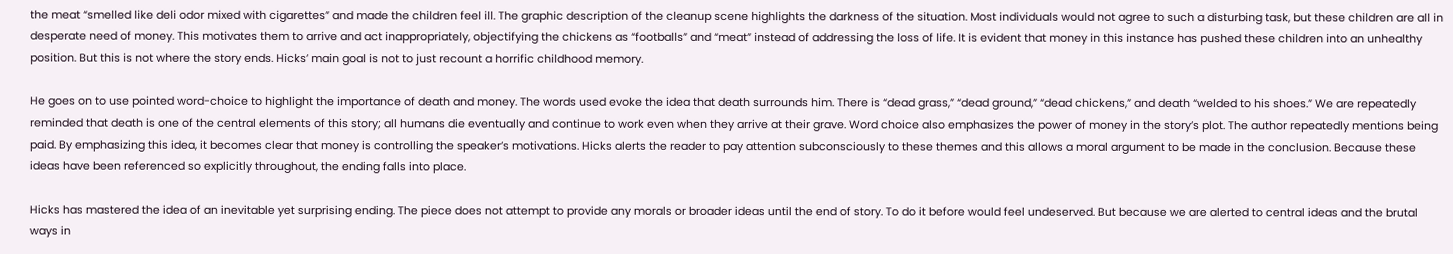the meat “smelled like deli odor mixed with cigarettes” and made the children feel ill. The graphic description of the cleanup scene highlights the darkness of the situation. Most individuals would not agree to such a disturbing task, but these children are all in desperate need of money. This motivates them to arrive and act inappropriately, objectifying the chickens as “footballs” and “meat” instead of addressing the loss of life. It is evident that money in this instance has pushed these children into an unhealthy position. But this is not where the story ends. Hicks’ main goal is not to just recount a horrific childhood memory.

He goes on to use pointed word-choice to highlight the importance of death and money. The words used evoke the idea that death surrounds him. There is “dead grass,” “dead ground,” “dead chickens,” and death “welded to his shoes.” We are repeatedly reminded that death is one of the central elements of this story; all humans die eventually and continue to work even when they arrive at their grave. Word choice also emphasizes the power of money in the story’s plot. The author repeatedly mentions being paid. By emphasizing this idea, it becomes clear that money is controlling the speaker’s motivations. Hicks alerts the reader to pay attention subconsciously to these themes and this allows a moral argument to be made in the conclusion. Because these ideas have been referenced so explicitly throughout, the ending falls into place.

Hicks has mastered the idea of an inevitable yet surprising ending. The piece does not attempt to provide any morals or broader ideas until the end of story. To do it before would feel undeserved. But because we are alerted to central ideas and the brutal ways in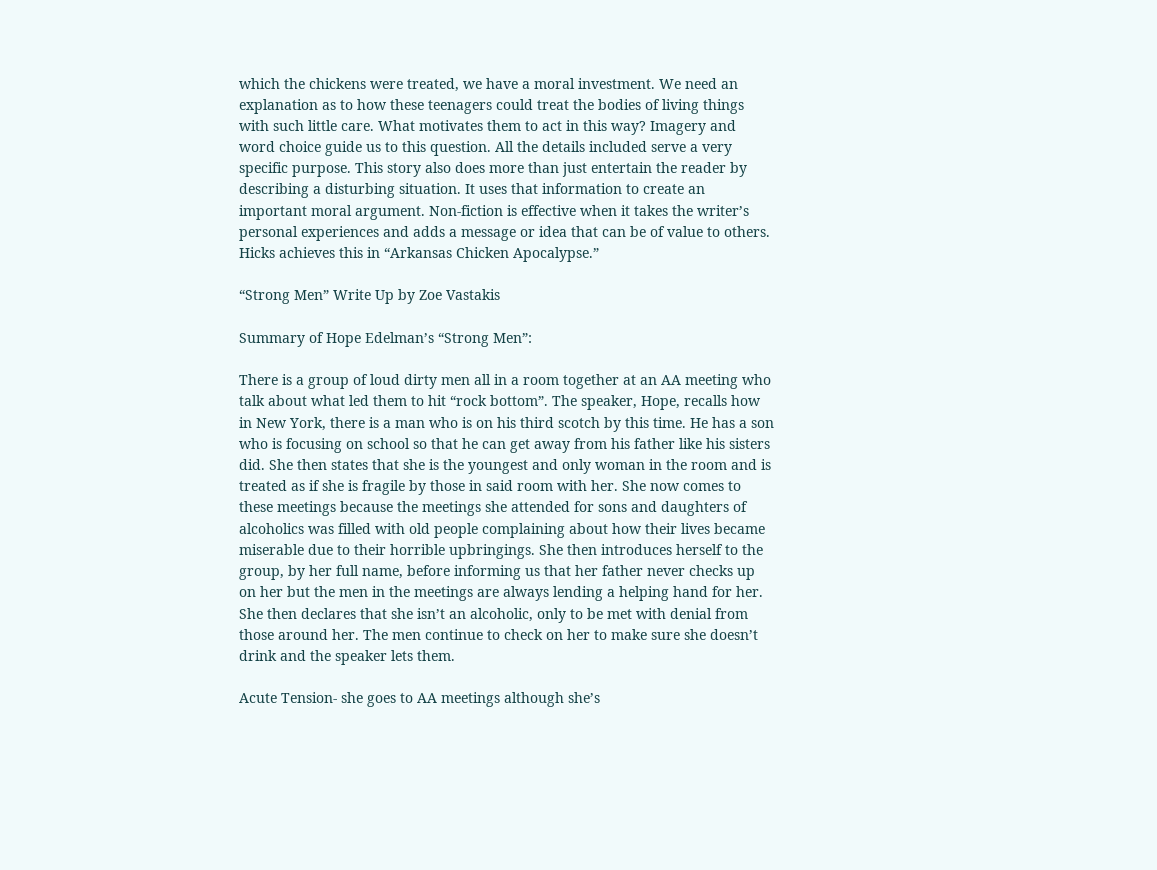which the chickens were treated, we have a moral investment. We need an explanation as to how these teenagers could treat the bodies of living things with such little care. What motivates them to act in this way? Imagery and word choice guide us to this question. All the details included serve a very specific purpose. This story also does more than just entertain the reader by describing a disturbing situation. It uses that information to create an important moral argument. Non-fiction is effective when it takes the writer’s personal experiences and adds a message or idea that can be of value to others. Hicks achieves this in “Arkansas Chicken Apocalypse.”

“Strong Men” Write Up by Zoe Vastakis

Summary of Hope Edelman’s “Strong Men”:

There is a group of loud dirty men all in a room together at an AA meeting who talk about what led them to hit “rock bottom”. The speaker, Hope, recalls how in New York, there is a man who is on his third scotch by this time. He has a son who is focusing on school so that he can get away from his father like his sisters did. She then states that she is the youngest and only woman in the room and is treated as if she is fragile by those in said room with her. She now comes to these meetings because the meetings she attended for sons and daughters of alcoholics was filled with old people complaining about how their lives became miserable due to their horrible upbringings. She then introduces herself to the group, by her full name, before informing us that her father never checks up on her but the men in the meetings are always lending a helping hand for her. She then declares that she isn’t an alcoholic, only to be met with denial from those around her. The men continue to check on her to make sure she doesn’t drink and the speaker lets them.

Acute Tension- she goes to AA meetings although she’s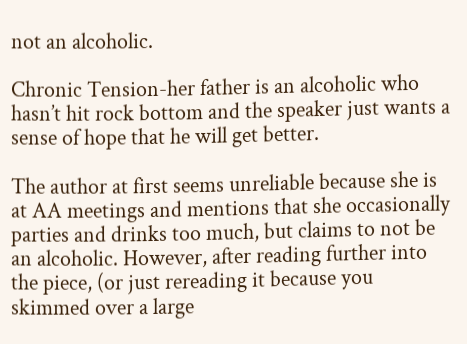not an alcoholic.

Chronic Tension-her father is an alcoholic who hasn’t hit rock bottom and the speaker just wants a sense of hope that he will get better.

The author at first seems unreliable because she is at AA meetings and mentions that she occasionally parties and drinks too much, but claims to not be an alcoholic. However, after reading further into the piece, (or just rereading it because you skimmed over a large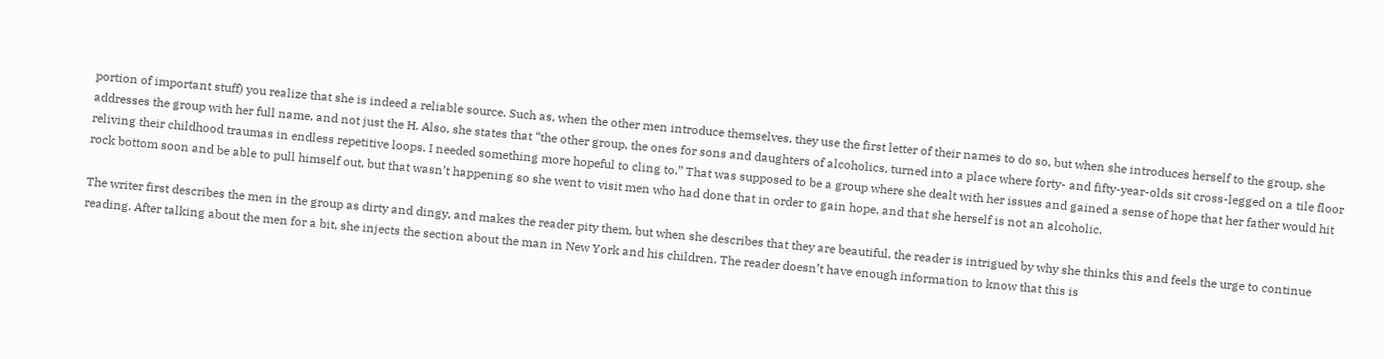portion of important stuff) you realize that she is indeed a reliable source. Such as, when the other men introduce themselves, they use the first letter of their names to do so, but when she introduces herself to the group, she addresses the group with her full name, and not just the H. Also, she states that “the other group, the ones for sons and daughters of alcoholics, turned into a place where forty- and fifty-year-olds sit cross-legged on a tile floor reliving their childhood traumas in endless repetitive loops. I needed something more hopeful to cling to.” That was supposed to be a group where she dealt with her issues and gained a sense of hope that her father would hit rock bottom soon and be able to pull himself out, but that wasn’t happening so she went to visit men who had done that in order to gain hope, and that she herself is not an alcoholic.

The writer first describes the men in the group as dirty and dingy, and makes the reader pity them, but when she describes that they are beautiful, the reader is intrigued by why she thinks this and feels the urge to continue reading. After talking about the men for a bit, she injects the section about the man in New York and his children. The reader doesn’t have enough information to know that this is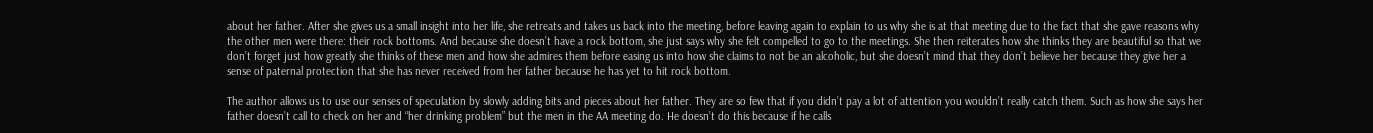about her father. After she gives us a small insight into her life, she retreats and takes us back into the meeting, before leaving again to explain to us why she is at that meeting due to the fact that she gave reasons why the other men were there: their rock bottoms. And because she doesn’t have a rock bottom, she just says why she felt compelled to go to the meetings. She then reiterates how she thinks they are beautiful so that we don’t forget just how greatly she thinks of these men and how she admires them before easing us into how she claims to not be an alcoholic, but she doesn’t mind that they don’t believe her because they give her a sense of paternal protection that she has never received from her father because he has yet to hit rock bottom.

The author allows us to use our senses of speculation by slowly adding bits and pieces about her father. They are so few that if you didn’t pay a lot of attention you wouldn’t really catch them. Such as how she says her father doesn’t call to check on her and “her drinking problem” but the men in the AA meeting do. He doesn’t do this because if he calls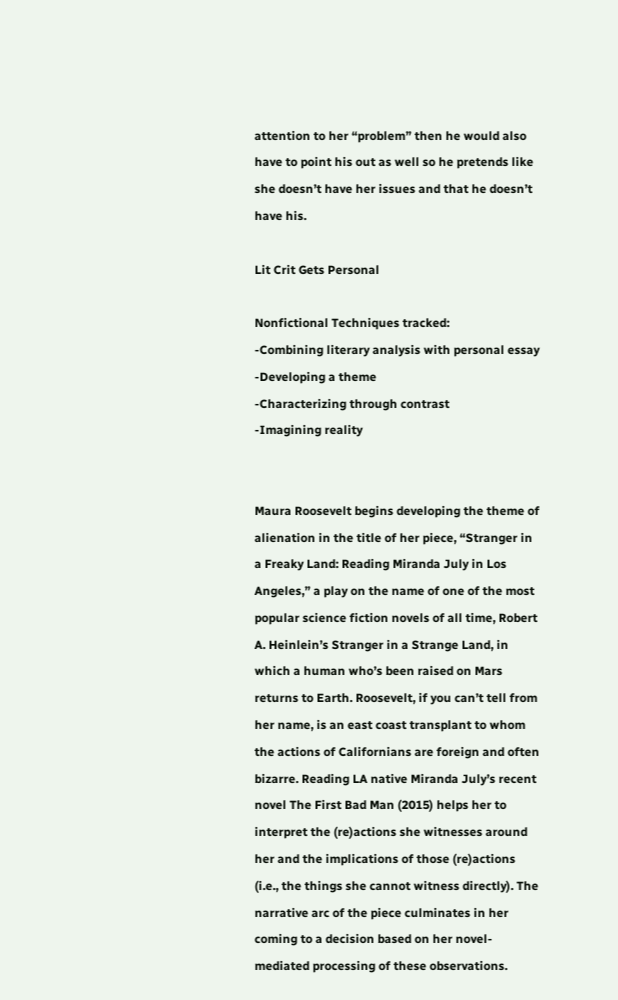attention to her “problem” then he would also have to point his out as well so he pretends like she doesn’t have her issues and that he doesn’t have his.

Lit Crit Gets Personal

Nonfictional Techniques tracked:
-Combining literary analysis with personal essay
-Developing a theme
-Characterizing through contrast
-Imagining reality


Maura Roosevelt begins developing the theme of alienation in the title of her piece, “Stranger in a Freaky Land: Reading Miranda July in Los Angeles,” a play on the name of one of the most popular science fiction novels of all time, Robert A. Heinlein’s Stranger in a Strange Land, in which a human who’s been raised on Mars returns to Earth. Roosevelt, if you can’t tell from her name, is an east coast transplant to whom the actions of Californians are foreign and often bizarre. Reading LA native Miranda July’s recent novel The First Bad Man (2015) helps her to interpret the (re)actions she witnesses around her and the implications of those (re)actions (i.e., the things she cannot witness directly). The narrative arc of the piece culminates in her coming to a decision based on her novel-mediated processing of these observations.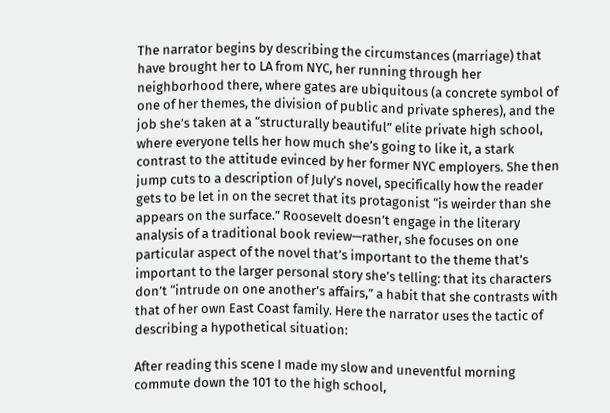The narrator begins by describing the circumstances (marriage) that have brought her to LA from NYC, her running through her neighborhood there, where gates are ubiquitous (a concrete symbol of one of her themes, the division of public and private spheres), and the job she’s taken at a “structurally beautiful” elite private high school, where everyone tells her how much she’s going to like it, a stark contrast to the attitude evinced by her former NYC employers. She then jump cuts to a description of July’s novel, specifically how the reader gets to be let in on the secret that its protagonist “is weirder than she appears on the surface.” Roosevelt doesn’t engage in the literary analysis of a traditional book review—rather, she focuses on one particular aspect of the novel that’s important to the theme that’s important to the larger personal story she’s telling: that its characters don’t “intrude on one another’s affairs,” a habit that she contrasts with that of her own East Coast family. Here the narrator uses the tactic of describing a hypothetical situation:

After reading this scene I made my slow and uneventful morning commute down the 101 to the high school,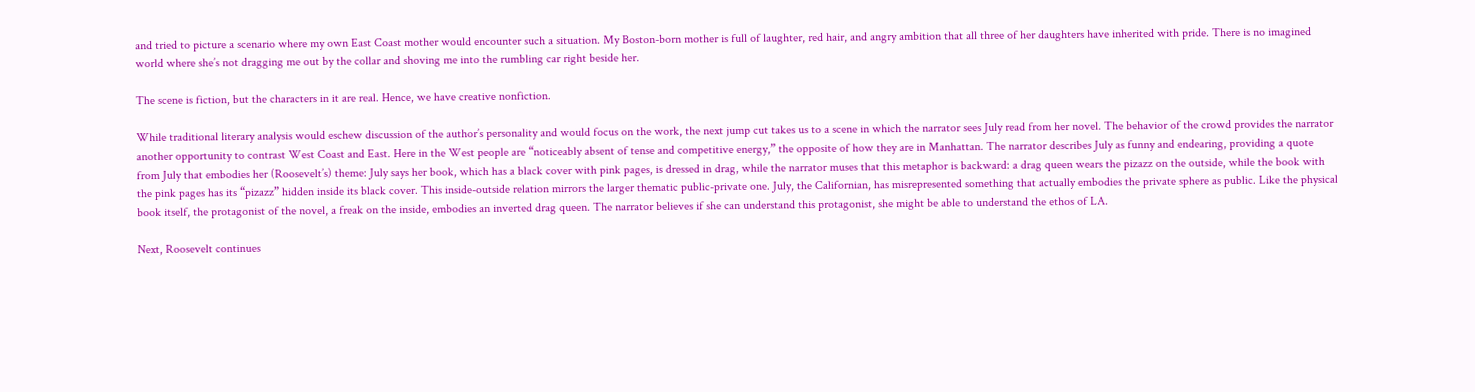and tried to picture a scenario where my own East Coast mother would encounter such a situation. My Boston-born mother is full of laughter, red hair, and angry ambition that all three of her daughters have inherited with pride. There is no imagined world where she’s not dragging me out by the collar and shoving me into the rumbling car right beside her.

The scene is fiction, but the characters in it are real. Hence, we have creative nonfiction.

While traditional literary analysis would eschew discussion of the author’s personality and would focus on the work, the next jump cut takes us to a scene in which the narrator sees July read from her novel. The behavior of the crowd provides the narrator another opportunity to contrast West Coast and East. Here in the West people are “noticeably absent of tense and competitive energy,” the opposite of how they are in Manhattan. The narrator describes July as funny and endearing, providing a quote from July that embodies her (Roosevelt’s) theme: July says her book, which has a black cover with pink pages, is dressed in drag, while the narrator muses that this metaphor is backward: a drag queen wears the pizazz on the outside, while the book with the pink pages has its “pizazz” hidden inside its black cover. This inside-outside relation mirrors the larger thematic public-private one. July, the Californian, has misrepresented something that actually embodies the private sphere as public. Like the physical book itself, the protagonist of the novel, a freak on the inside, embodies an inverted drag queen. The narrator believes if she can understand this protagonist, she might be able to understand the ethos of LA.

Next, Roosevelt continues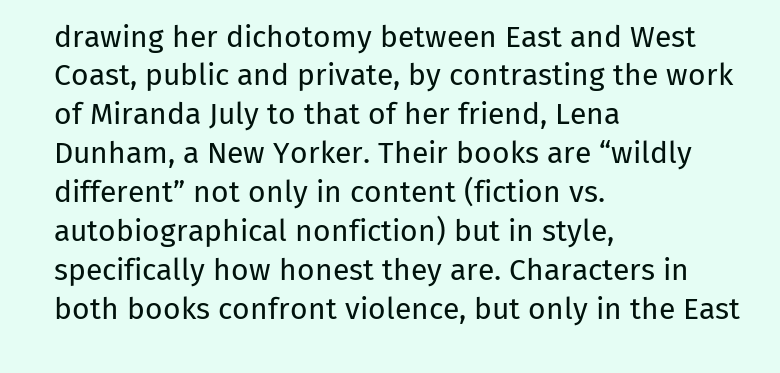drawing her dichotomy between East and West Coast, public and private, by contrasting the work of Miranda July to that of her friend, Lena Dunham, a New Yorker. Their books are “wildly different” not only in content (fiction vs. autobiographical nonfiction) but in style, specifically how honest they are. Characters in both books confront violence, but only in the East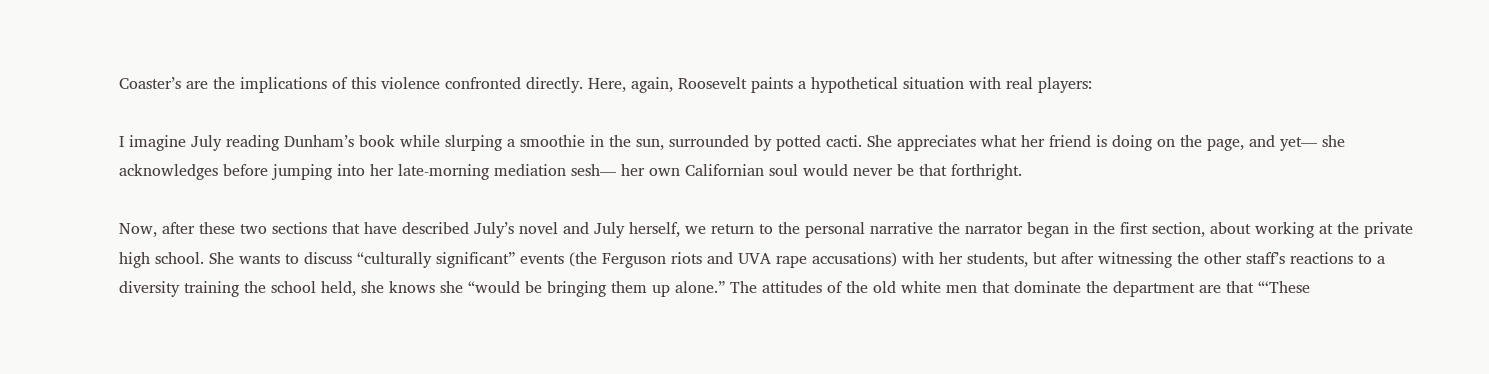Coaster’s are the implications of this violence confronted directly. Here, again, Roosevelt paints a hypothetical situation with real players:

I imagine July reading Dunham’s book while slurping a smoothie in the sun, surrounded by potted cacti. She appreciates what her friend is doing on the page, and yet— she acknowledges before jumping into her late-morning mediation sesh— her own Californian soul would never be that forthright.

Now, after these two sections that have described July’s novel and July herself, we return to the personal narrative the narrator began in the first section, about working at the private high school. She wants to discuss “culturally significant” events (the Ferguson riots and UVA rape accusations) with her students, but after witnessing the other staff’s reactions to a diversity training the school held, she knows she “would be bringing them up alone.” The attitudes of the old white men that dominate the department are that “‘These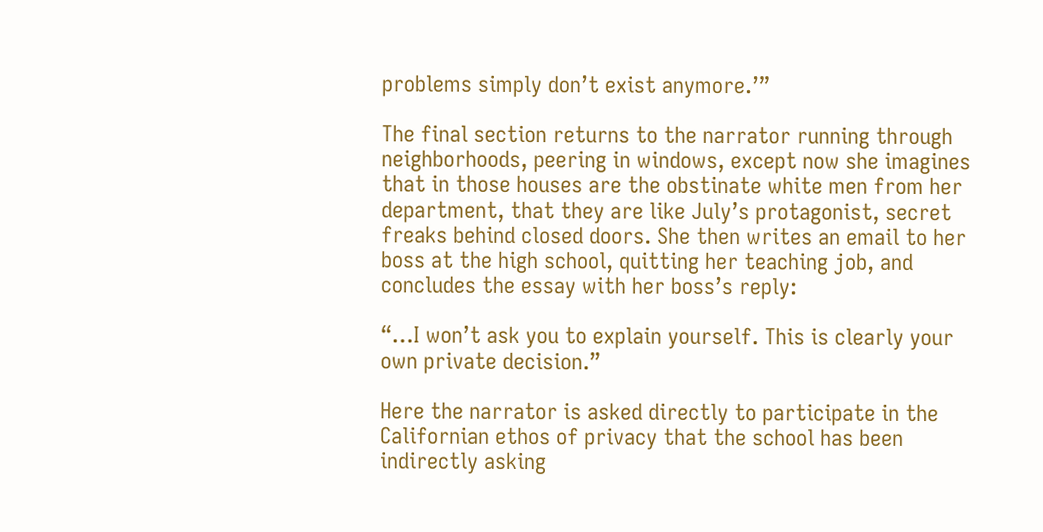problems simply don’t exist anymore.’”

The final section returns to the narrator running through neighborhoods, peering in windows, except now she imagines that in those houses are the obstinate white men from her department, that they are like July’s protagonist, secret freaks behind closed doors. She then writes an email to her boss at the high school, quitting her teaching job, and concludes the essay with her boss’s reply:

“…I won’t ask you to explain yourself. This is clearly your own private decision.”

Here the narrator is asked directly to participate in the Californian ethos of privacy that the school has been indirectly asking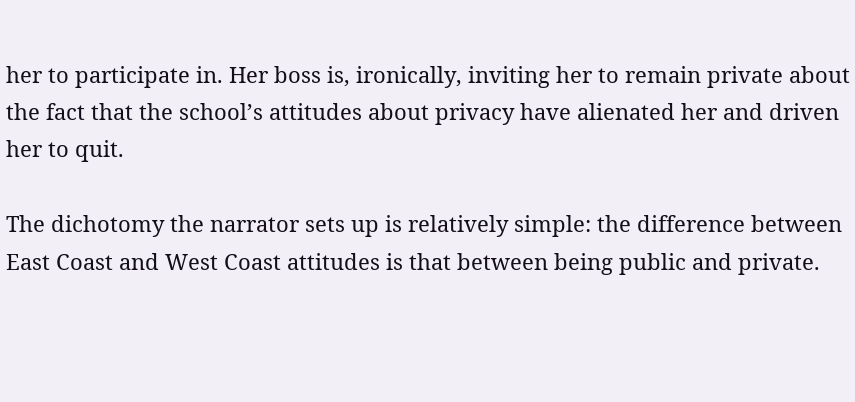her to participate in. Her boss is, ironically, inviting her to remain private about the fact that the school’s attitudes about privacy have alienated her and driven her to quit.

The dichotomy the narrator sets up is relatively simple: the difference between East Coast and West Coast attitudes is that between being public and private.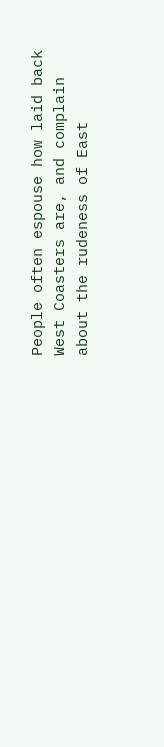People often espouse how laid back West Coasters are, and complain about the rudeness of East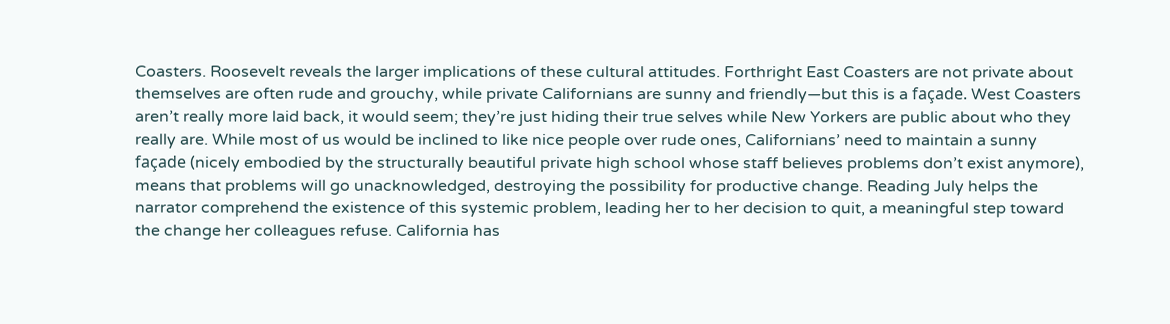Coasters. Roosevelt reveals the larger implications of these cultural attitudes. Forthright East Coasters are not private about themselves are often rude and grouchy, while private Californians are sunny and friendly—but this is a façade. West Coasters aren’t really more laid back, it would seem; they’re just hiding their true selves while New Yorkers are public about who they really are. While most of us would be inclined to like nice people over rude ones, Californians’ need to maintain a sunny façade (nicely embodied by the structurally beautiful private high school whose staff believes problems don’t exist anymore), means that problems will go unacknowledged, destroying the possibility for productive change. Reading July helps the narrator comprehend the existence of this systemic problem, leading her to her decision to quit, a meaningful step toward the change her colleagues refuse. California has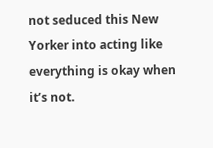not seduced this New Yorker into acting like everything is okay when it’s not.